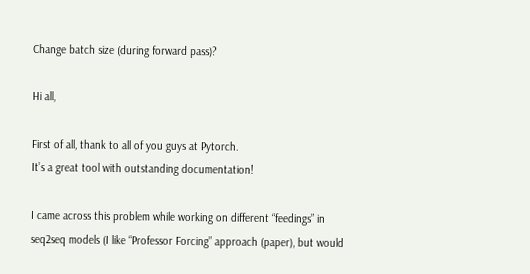Change batch size (during forward pass)?

Hi all,

First of all, thank to all of you guys at Pytorch.
It’s a great tool with outstanding documentation!

I came across this problem while working on different “feedings” in seq2seq models (I like “Professor Forcing” approach (paper), but would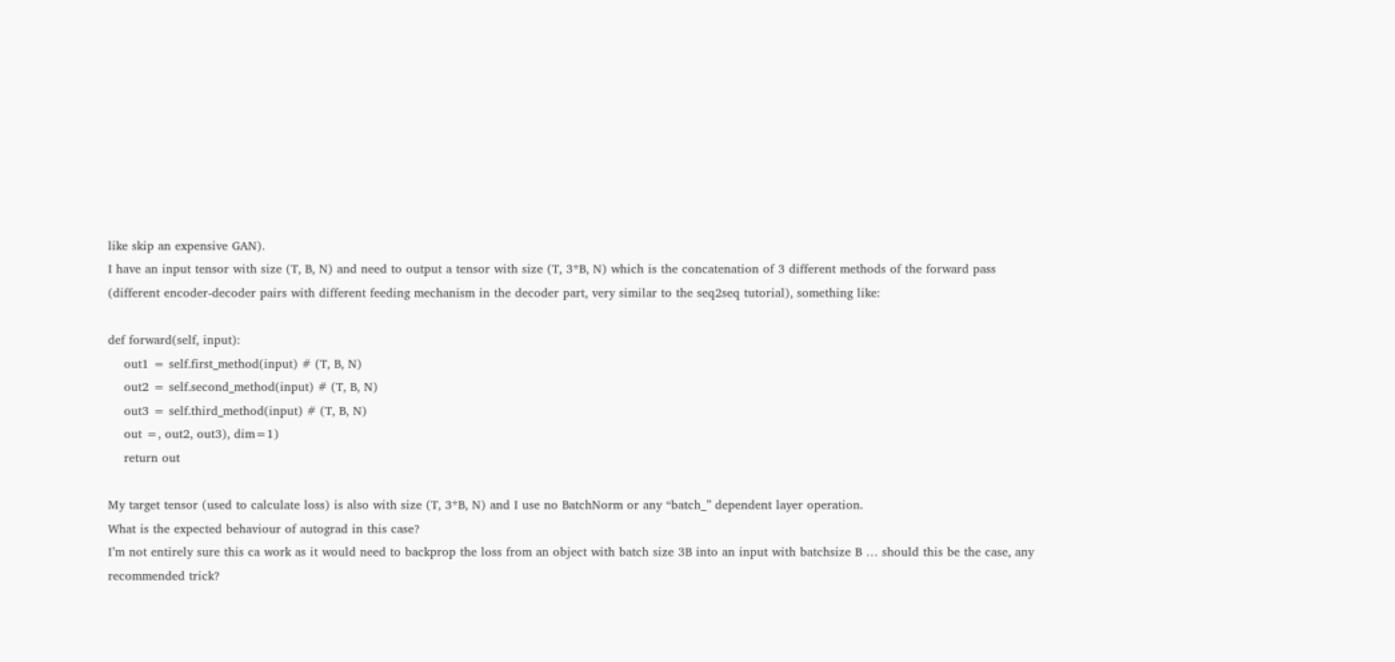like skip an expensive GAN).
I have an input tensor with size (T, B, N) and need to output a tensor with size (T, 3*B, N) which is the concatenation of 3 different methods of the forward pass (different encoder-decoder pairs with different feeding mechanism in the decoder part, very similar to the seq2seq tutorial), something like:

def forward(self, input):
    out1 = self.first_method(input) # (T, B, N)
    out2 = self.second_method(input) # (T, B, N)
    out3 = self.third_method(input) # (T, B, N)
    out =, out2, out3), dim=1)
    return out

My target tensor (used to calculate loss) is also with size (T, 3*B, N) and I use no BatchNorm or any “batch_” dependent layer operation.
What is the expected behaviour of autograd in this case?
I’m not entirely sure this ca work as it would need to backprop the loss from an object with batch size 3B into an input with batchsize B … should this be the case, any recommended trick?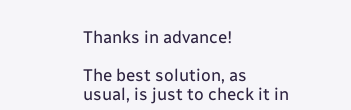Thanks in advance!

The best solution, as usual, is just to check it in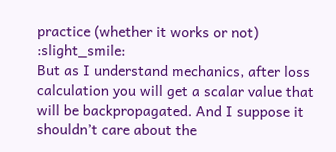practice (whether it works or not) :slight_smile:
But as I understand mechanics, after loss calculation you will get a scalar value that will be backpropagated. And I suppose it shouldn’t care about the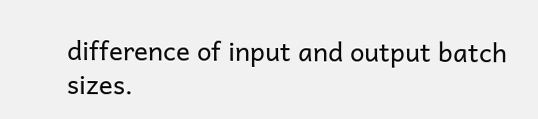difference of input and output batch sizes.